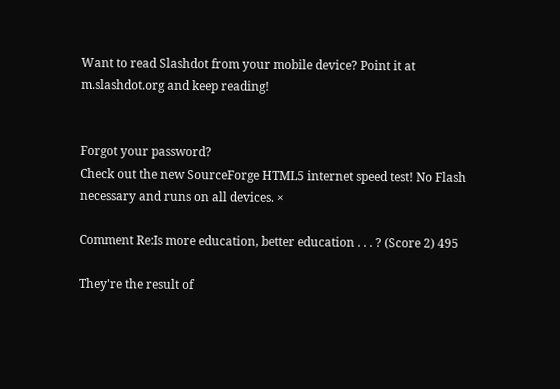Want to read Slashdot from your mobile device? Point it at m.slashdot.org and keep reading!


Forgot your password?
Check out the new SourceForge HTML5 internet speed test! No Flash necessary and runs on all devices. ×

Comment Re:Is more education, better education . . . ? (Score 2) 495

They're the result of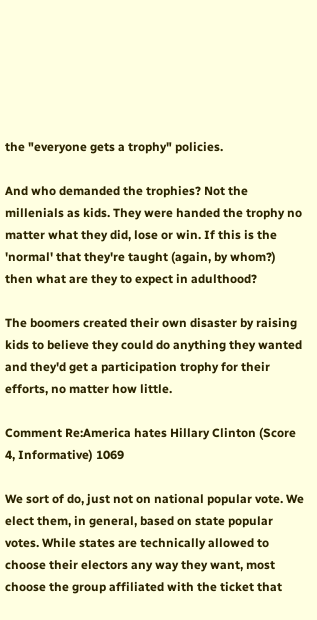the "everyone gets a trophy" policies.

And who demanded the trophies? Not the millenials as kids. They were handed the trophy no matter what they did, lose or win. If this is the 'normal' that they're taught (again, by whom?) then what are they to expect in adulthood?

The boomers created their own disaster by raising kids to believe they could do anything they wanted and they'd get a participation trophy for their efforts, no matter how little.

Comment Re:America hates Hillary Clinton (Score 4, Informative) 1069

We sort of do, just not on national popular vote. We elect them, in general, based on state popular votes. While states are technically allowed to choose their electors any way they want, most choose the group affiliated with the ticket that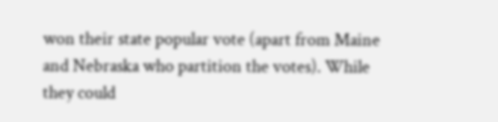won their state popular vote (apart from Maine and Nebraska who partition the votes). While they could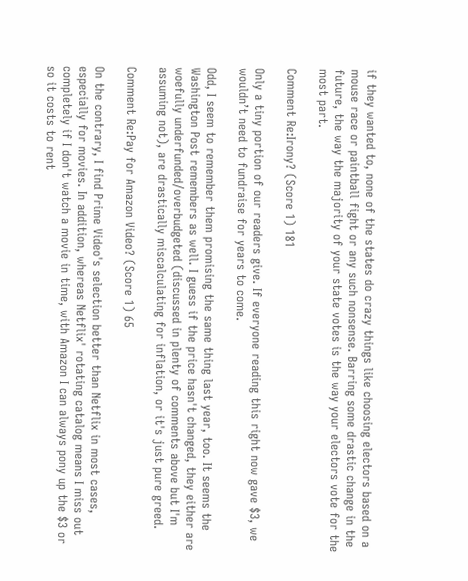if they wanted to, none of the states do crazy things like choosing electors based on a mouse race or paintball fight or any such nonsense. Barring some drastic change in the future, the way the majority of your state votes is the way your electors vote for the most part.

Comment Re:Irony? (Score 1) 181

Only a tiny portion of our readers give. If everyone reading this right now gave $3, we wouldn’t need to fundraise for years to come.

Odd, I seem to remember them promising the same thing last year, too. It seems the Washington Post remembers as well. I guess if the price hasn't changed, they either are woefully underfunded/overbudgeted (discussed in plenty of comments above but I'm assuming not), are drastically miscalculating for inflation, or it's just pure greed.

Comment Re:Pay for Amazon Video? (Score 1) 65

On the contrary, I find Prime Video's selection better than Netflix in most cases, especially for movies. In addition, whereas Netflix' rotating catalog means I miss out completely if I don't watch a movie in time, with Amazon I can always pony up the $3 or so it costs to rent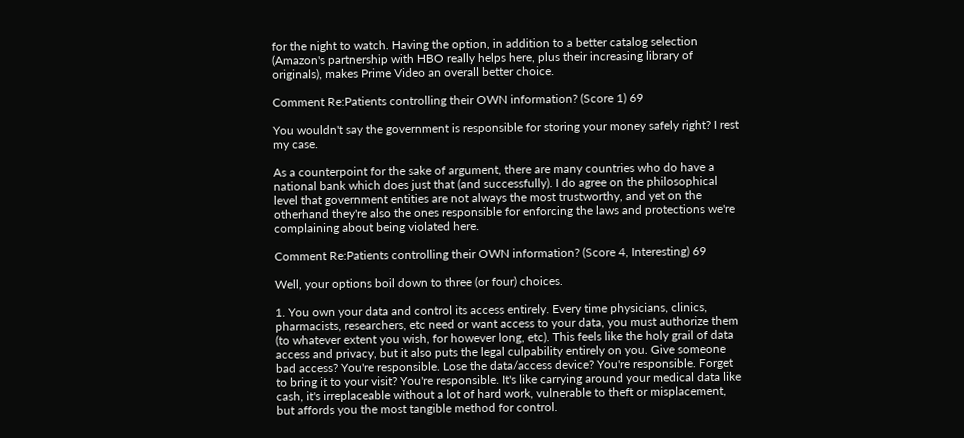for the night to watch. Having the option, in addition to a better catalog selection (Amazon's partnership with HBO really helps here, plus their increasing library of originals), makes Prime Video an overall better choice.

Comment Re:Patients controlling their OWN information? (Score 1) 69

You wouldn't say the government is responsible for storing your money safely right? I rest my case.

As a counterpoint for the sake of argument, there are many countries who do have a national bank which does just that (and successfully). I do agree on the philosophical level that government entities are not always the most trustworthy, and yet on the otherhand they're also the ones responsible for enforcing the laws and protections we're complaining about being violated here.

Comment Re:Patients controlling their OWN information? (Score 4, Interesting) 69

Well, your options boil down to three (or four) choices.

1. You own your data and control its access entirely. Every time physicians, clinics, pharmacists, researchers, etc need or want access to your data, you must authorize them (to whatever extent you wish, for however long, etc). This feels like the holy grail of data access and privacy, but it also puts the legal culpability entirely on you. Give someone bad access? You're responsible. Lose the data/access device? You're responsible. Forget to bring it to your visit? You're responsible. It's like carrying around your medical data like cash, it's irreplaceable without a lot of hard work, vulnerable to theft or misplacement, but affords you the most tangible method for control.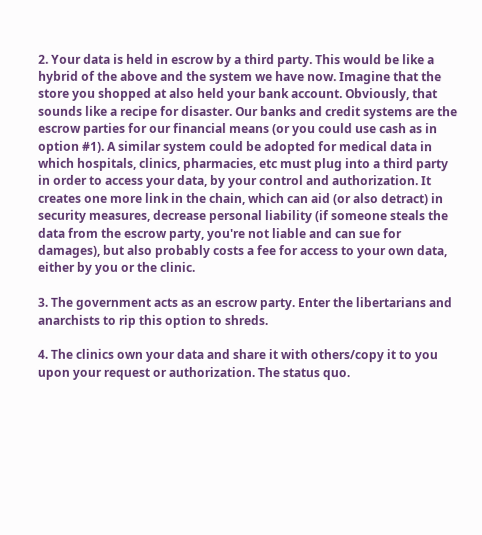2. Your data is held in escrow by a third party. This would be like a hybrid of the above and the system we have now. Imagine that the store you shopped at also held your bank account. Obviously, that sounds like a recipe for disaster. Our banks and credit systems are the escrow parties for our financial means (or you could use cash as in option #1). A similar system could be adopted for medical data in which hospitals, clinics, pharmacies, etc must plug into a third party in order to access your data, by your control and authorization. It creates one more link in the chain, which can aid (or also detract) in security measures, decrease personal liability (if someone steals the data from the escrow party, you're not liable and can sue for damages), but also probably costs a fee for access to your own data, either by you or the clinic.

3. The government acts as an escrow party. Enter the libertarians and anarchists to rip this option to shreds.

4. The clinics own your data and share it with others/copy it to you upon your request or authorization. The status quo.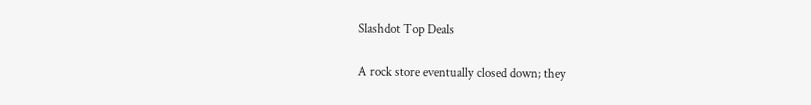Slashdot Top Deals

A rock store eventually closed down; they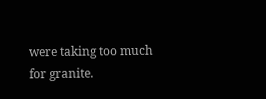were taking too much for granite.